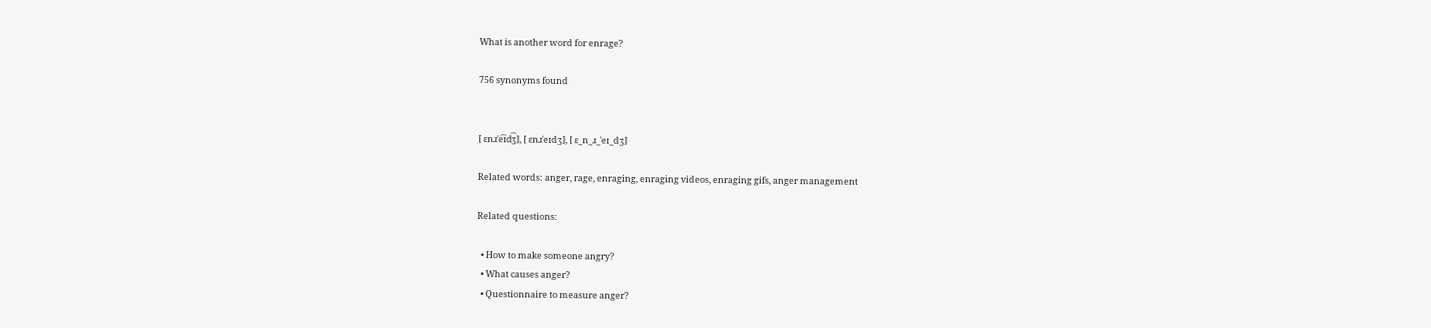What is another word for enrage?

756 synonyms found


[ ɛnɹˈe͡ɪd͡ʒ], [ ɛnɹˈeɪdʒ], [ ɛ_n_ɹ_ˈeɪ_dʒ]

Related words: anger, rage, enraging, enraging videos, enraging gifs, anger management

Related questions:

  • How to make someone angry?
  • What causes anger?
  • Questionnaire to measure anger?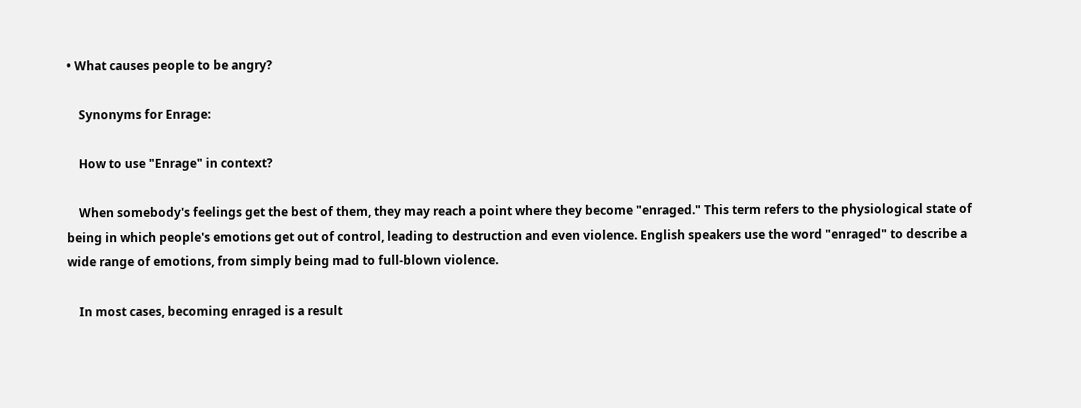• What causes people to be angry?

    Synonyms for Enrage:

    How to use "Enrage" in context?

    When somebody's feelings get the best of them, they may reach a point where they become "enraged." This term refers to the physiological state of being in which people's emotions get out of control, leading to destruction and even violence. English speakers use the word "enraged" to describe a wide range of emotions, from simply being mad to full-blown violence.

    In most cases, becoming enraged is a result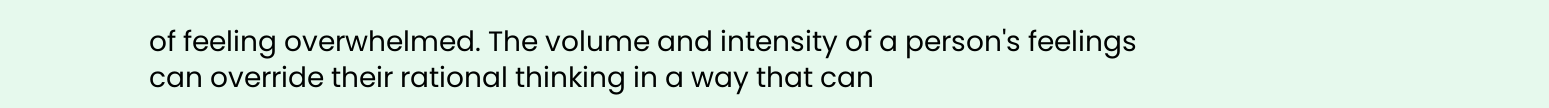of feeling overwhelmed. The volume and intensity of a person's feelings can override their rational thinking in a way that can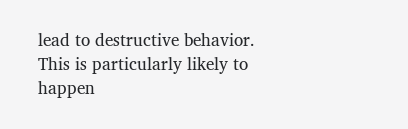lead to destructive behavior. This is particularly likely to happen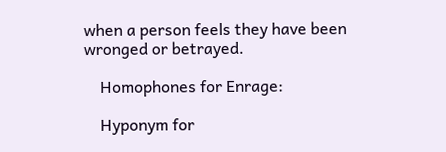when a person feels they have been wronged or betrayed.

    Homophones for Enrage:

    Hyponym for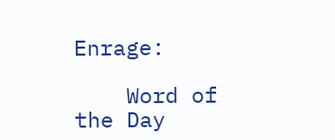Enrage:

    Word of the Day